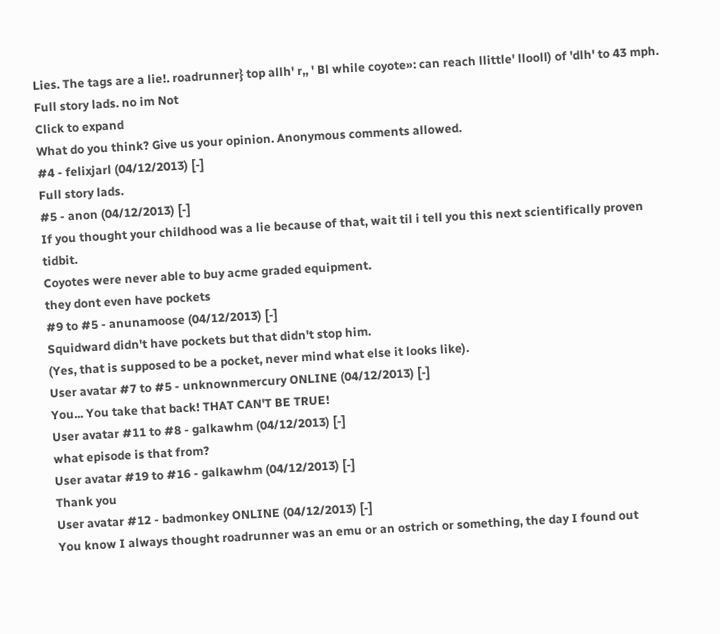Lies. The tags are a lie!. roadrunner} top allh' r,, ' Bl while coyote»: can reach llittle' llooll) of 'dlh' to 43 mph. Full story lads. no im Not
Click to expand
What do you think? Give us your opinion. Anonymous comments allowed.
#4 - felixjarl (04/12/2013) [-]
Full story lads.
#5 - anon (04/12/2013) [-]
If you thought your childhood was a lie because of that, wait til i tell you this next scientifically proven tidbit.
Coyotes were never able to buy acme graded equipment.
they dont even have pockets
#9 to #5 - anunamoose (04/12/2013) [-]
Squidward didn't have pockets but that didn't stop him.
(Yes, that is supposed to be a pocket, never mind what else it looks like).
User avatar #7 to #5 - unknownmercury ONLINE (04/12/2013) [-]
You... You take that back! THAT CAN'T BE TRUE!
User avatar #11 to #8 - galkawhm (04/12/2013) [-]
what episode is that from?
User avatar #19 to #16 - galkawhm (04/12/2013) [-]
Thank you
User avatar #12 - badmonkey ONLINE (04/12/2013) [-]
You know I always thought roadrunner was an emu or an ostrich or something, the day I found out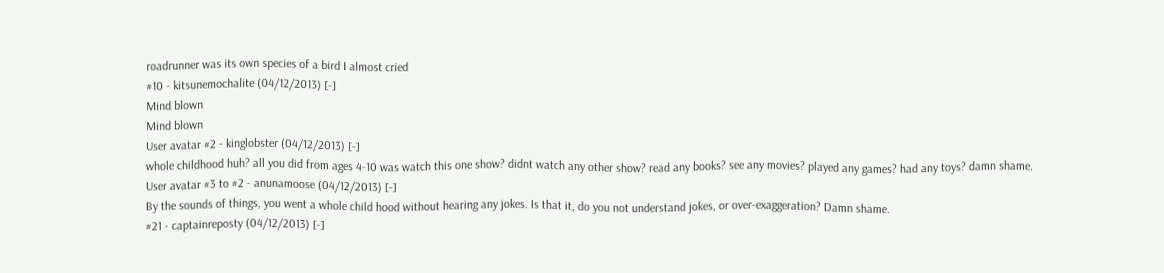roadrunner was its own species of a bird I almost cried
#10 - kitsunemochalite (04/12/2013) [-]
Mind blown
Mind blown
User avatar #2 - kinglobster (04/12/2013) [-]
whole childhood huh? all you did from ages 4-10 was watch this one show? didnt watch any other show? read any books? see any movies? played any games? had any toys? damn shame.
User avatar #3 to #2 - anunamoose (04/12/2013) [-]
By the sounds of things, you went a whole child hood without hearing any jokes. Is that it, do you not understand jokes, or over-exaggeration? Damn shame.
#21 - captainreposty (04/12/2013) [-]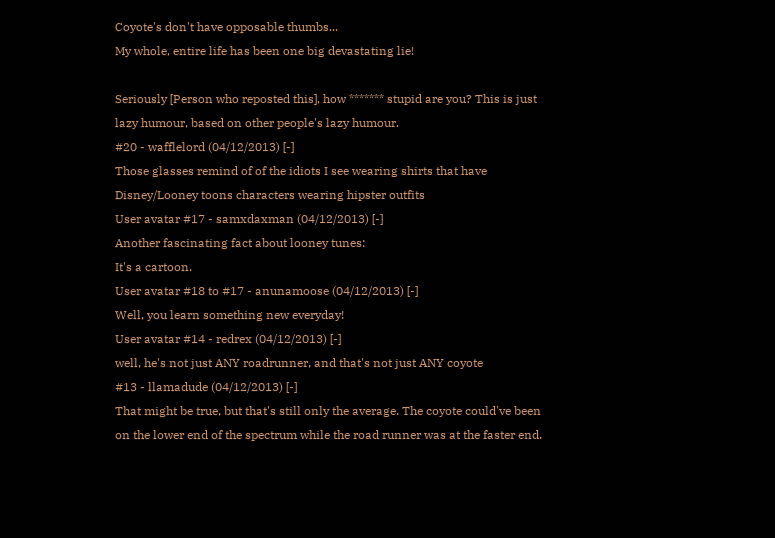Coyote's don't have opposable thumbs...
My whole, entire life has been one big devastating lie!

Seriously [Person who reposted this], how ******* stupid are you? This is just lazy humour, based on other people's lazy humour.
#20 - wafflelord (04/12/2013) [-]
Those glasses remind of of the idiots I see wearing shirts that have Disney/Looney toons characters wearing hipster outfits
User avatar #17 - samxdaxman (04/12/2013) [-]
Another fascinating fact about looney tunes:
It's a cartoon.
User avatar #18 to #17 - anunamoose (04/12/2013) [-]
Well, you learn something new everyday!
User avatar #14 - redrex (04/12/2013) [-]
well, he's not just ANY roadrunner, and that's not just ANY coyote
#13 - llamadude (04/12/2013) [-]
That might be true, but that's still only the average. The coyote could've been on the lower end of the spectrum while the road runner was at the faster end.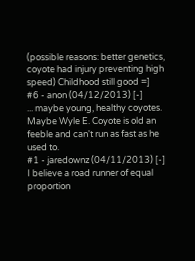(possible reasons: better genetics, coyote had injury preventing high speed) Childhood still good =]
#6 - anon (04/12/2013) [-]
... maybe young, healthy coyotes. Maybe Wyle E. Coyote is old an feeble and can't run as fast as he used to.
#1 - jaredownz (04/11/2013) [-]
I believe a road runner of equal proportion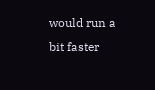would run a bit faster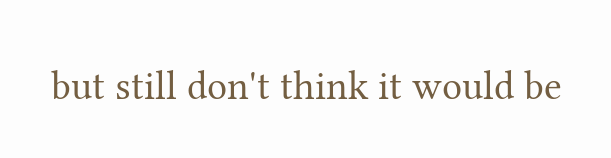but still don't think it would be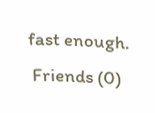fast enough.
 Friends (0)